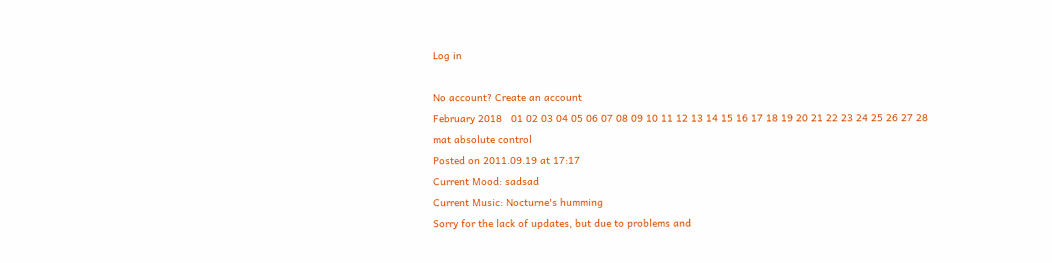Log in

No account? Create an account
February 2018   01 02 03 04 05 06 07 08 09 10 11 12 13 14 15 16 17 18 19 20 21 22 23 24 25 26 27 28
mat absolute control
Posted on 2011.09.19 at 17:17
Current Mood: sadsad
Current Music: Nocturne's humming
Sorry for the lack of updates, but due to problems and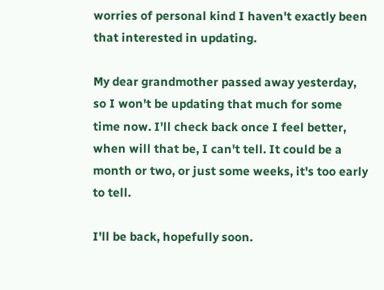worries of personal kind I haven't exactly been that interested in updating.

My dear grandmother passed away yesterday, so I won't be updating that much for some time now. I'll check back once I feel better, when will that be, I can't tell. It could be a month or two, or just some weeks, it's too early to tell.

I'll be back, hopefully soon.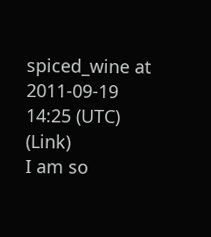spiced_wine at 2011-09-19 14:25 (UTC) (Link)
I am so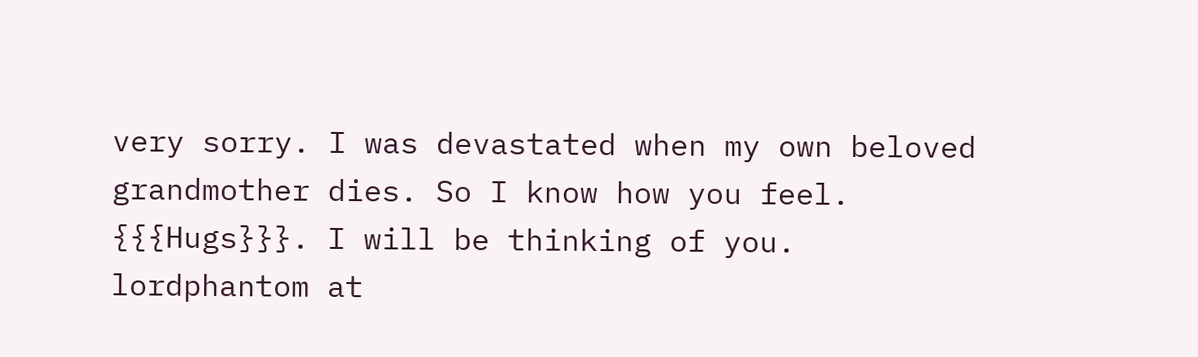very sorry. I was devastated when my own beloved grandmother dies. So I know how you feel.
{{{Hugs}}}. I will be thinking of you.
lordphantom at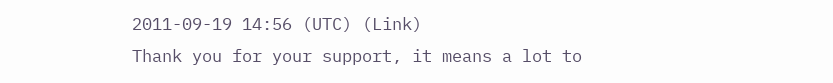2011-09-19 14:56 (UTC) (Link)
Thank you for your support, it means a lot to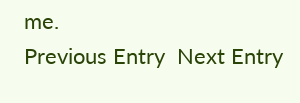me.
Previous Entry  Next Entry